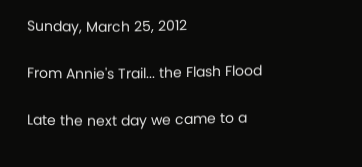Sunday, March 25, 2012

From Annie's Trail... the Flash Flood

Late the next day we came to a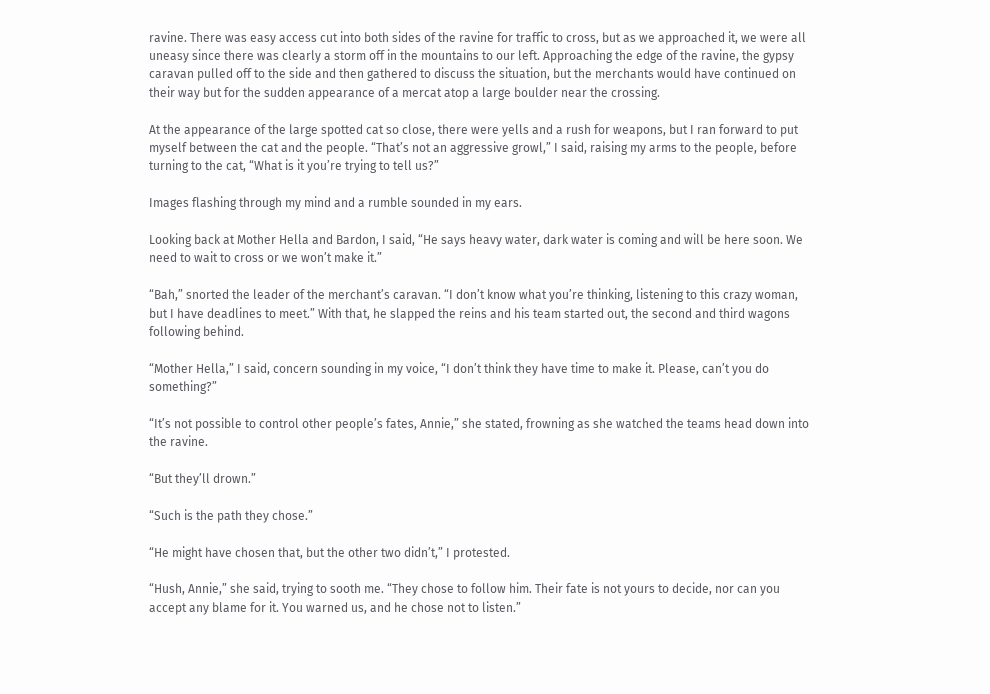ravine. There was easy access cut into both sides of the ravine for traffic to cross, but as we approached it, we were all uneasy since there was clearly a storm off in the mountains to our left. Approaching the edge of the ravine, the gypsy caravan pulled off to the side and then gathered to discuss the situation, but the merchants would have continued on their way but for the sudden appearance of a mercat atop a large boulder near the crossing.

At the appearance of the large spotted cat so close, there were yells and a rush for weapons, but I ran forward to put myself between the cat and the people. “That’s not an aggressive growl,” I said, raising my arms to the people, before turning to the cat, “What is it you’re trying to tell us?”

Images flashing through my mind and a rumble sounded in my ears.

Looking back at Mother Hella and Bardon, I said, “He says heavy water, dark water is coming and will be here soon. We need to wait to cross or we won’t make it.”

“Bah,” snorted the leader of the merchant’s caravan. “I don’t know what you’re thinking, listening to this crazy woman, but I have deadlines to meet.” With that, he slapped the reins and his team started out, the second and third wagons following behind.

“Mother Hella,” I said, concern sounding in my voice, “I don’t think they have time to make it. Please, can’t you do something?”

“It’s not possible to control other people’s fates, Annie,” she stated, frowning as she watched the teams head down into the ravine.

“But they’ll drown.”

“Such is the path they chose.”

“He might have chosen that, but the other two didn’t,” I protested.

“Hush, Annie,” she said, trying to sooth me. “They chose to follow him. Their fate is not yours to decide, nor can you accept any blame for it. You warned us, and he chose not to listen.”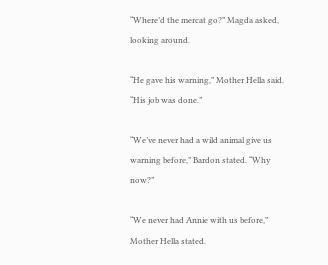“Where’d the mercat go?” Magda asked, looking around.

“He gave his warning,” Mother Hella said. “His job was done.”

“We’ve never had a wild animal give us warning before,” Bardon stated. “Why now?”

“We never had Annie with us before,” Mother Hella stated.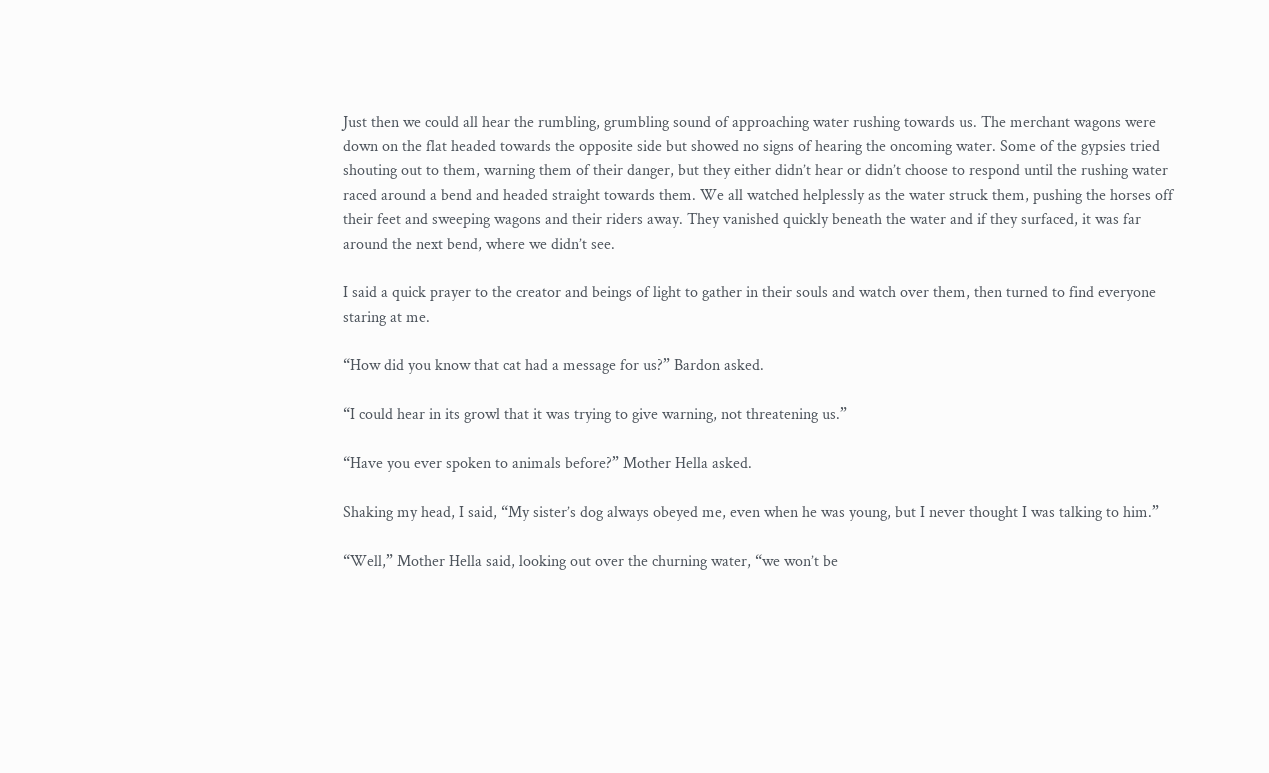Just then we could all hear the rumbling, grumbling sound of approaching water rushing towards us. The merchant wagons were down on the flat headed towards the opposite side but showed no signs of hearing the oncoming water. Some of the gypsies tried shouting out to them, warning them of their danger, but they either didn’t hear or didn’t choose to respond until the rushing water raced around a bend and headed straight towards them. We all watched helplessly as the water struck them, pushing the horses off their feet and sweeping wagons and their riders away. They vanished quickly beneath the water and if they surfaced, it was far around the next bend, where we didn’t see.

I said a quick prayer to the creator and beings of light to gather in their souls and watch over them, then turned to find everyone staring at me.

“How did you know that cat had a message for us?” Bardon asked.

“I could hear in its growl that it was trying to give warning, not threatening us.”

“Have you ever spoken to animals before?” Mother Hella asked.

Shaking my head, I said, “My sister’s dog always obeyed me, even when he was young, but I never thought I was talking to him.”

“Well,” Mother Hella said, looking out over the churning water, “we won’t be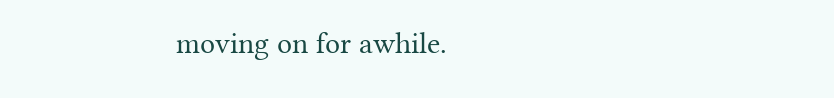moving on for awhile.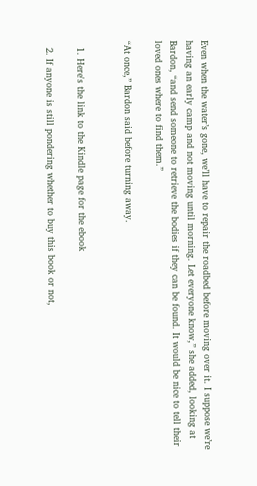Even when the water’s gone, we’ll have to repair the roadbed before moving over it. I suppose we’re having an early camp and not moving until morning. Let everyone know,” she added, looking at Bardon, “and send someone to retrieve the bodies if they can be found. It would be nice to tell their loved ones where to find them.”

“At once,” Bardon said before turning away.


  1. Here's the link to the Kindle page for the ebook

  2. If anyone is still pondering whether to buy this book or not,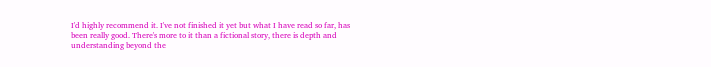I'd highly recommend it. I've not finished it yet but what I have read so far, has been really good. There's more to it than a fictional story, there is depth and understanding beyond the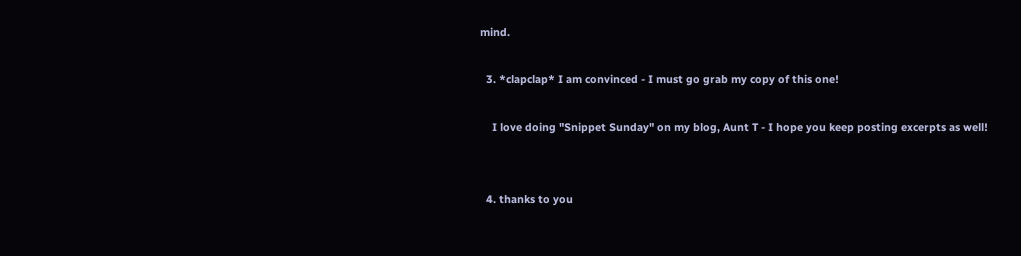mind.

  3. *clapclap* I am convinced - I must go grab my copy of this one!

    I love doing "Snippet Sunday" on my blog, Aunt T - I hope you keep posting excerpts as well!


  4. thanks to you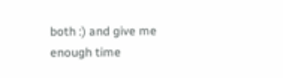both :) and give me enough time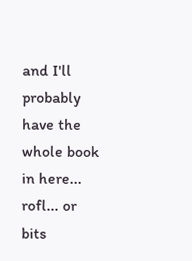and I'll probably have the whole book in here... rofl... or bits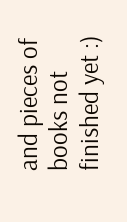and pieces of books not finished yet :)